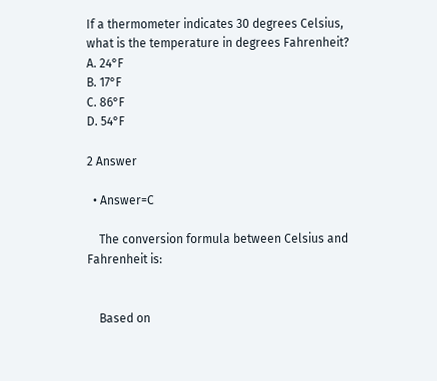If a thermometer indicates 30 degrees Celsius, what is the temperature in degrees Fahrenheit?
A. 24°F
B. 17°F
C. 86°F
D. 54°F

2 Answer

  • Answer=C

    The conversion formula between Celsius and Fahrenheit is:


    Based on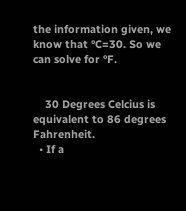the information given, we know that °C=30. So we can solve for °F.


    30 Degrees Celcius is equivalent to 86 degrees Fahrenheit.
  • If a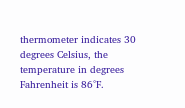thermometer indicates 30 degrees Celsius, the temperature in degrees Fahrenheit is 86°F.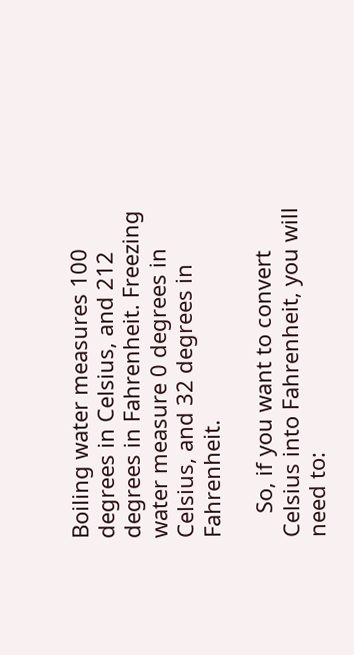Boiling water measures 100 degrees in Celsius, and 212 degrees in Fahrenheit. Freezing water measure 0 degrees in Celsius, and 32 degrees in Fahrenheit.

    So, if you want to convert Celsius into Fahrenheit, you will need to: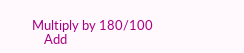Multiply by 180/100
    Add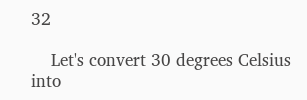32

    Let's convert 30 degrees Celsius into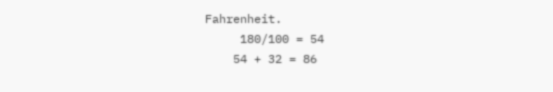Fahrenheit.
     180/100 = 54
    54 + 32 = 86